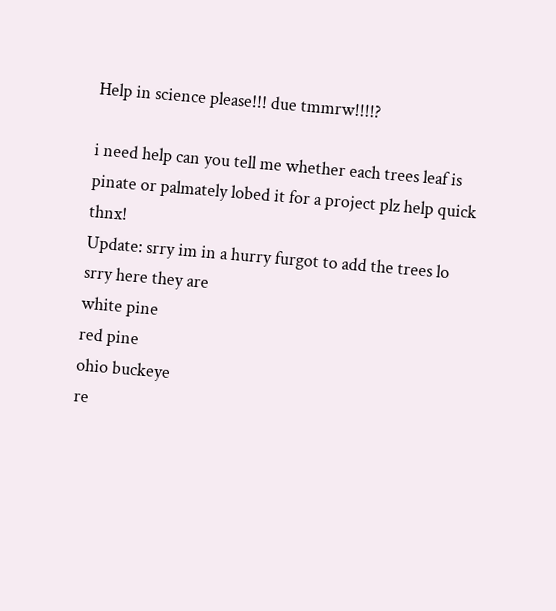Help in science please!!! due tmmrw!!!!?

i need help can you tell me whether each trees leaf is pinate or palmately lobed it for a project plz help quick thnx!
Update: srry im in a hurry furgot to add the trees lo srry here they are
white pine
red pine
ohio buckeye
re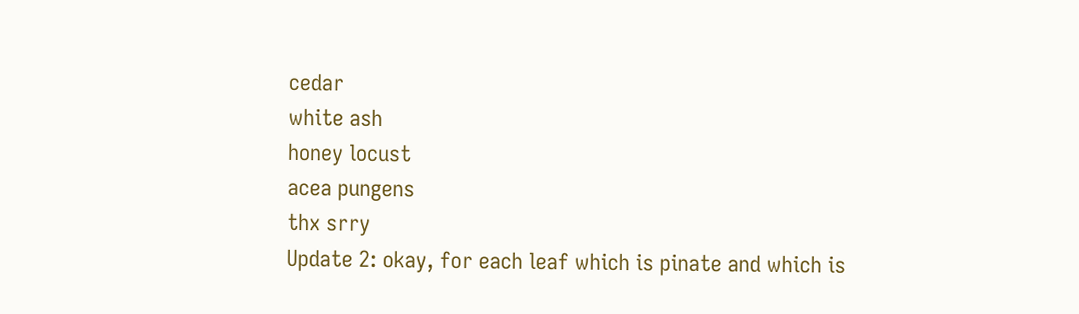cedar
white ash
honey locust
acea pungens
thx srry
Update 2: okay, for each leaf which is pinate and which is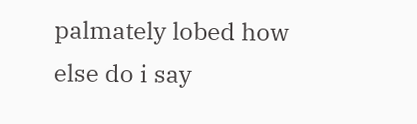palmately lobed how else do i say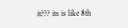it??? its is like 8th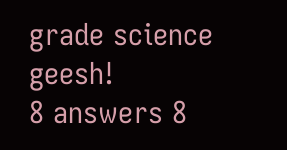grade science geesh!
8 answers 8